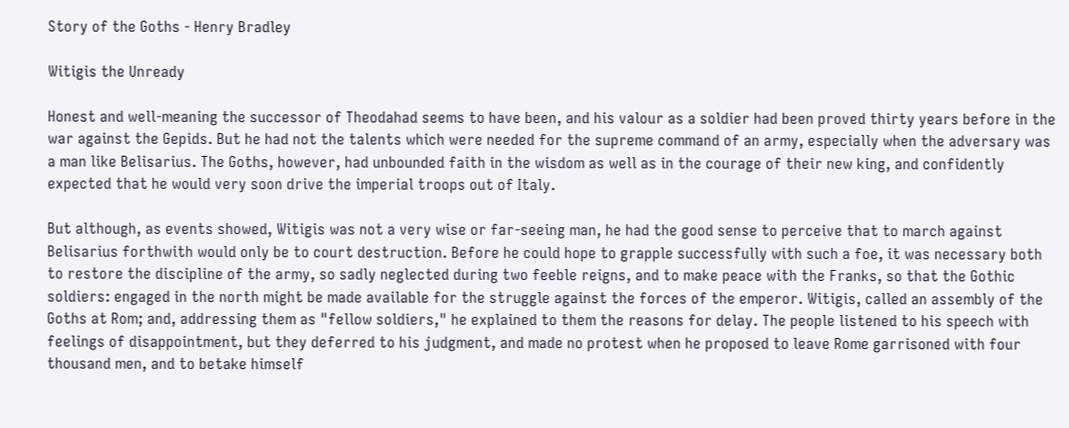Story of the Goths - Henry Bradley

Witigis the Unready

Honest and well-meaning the successor of Theodahad seems to have been, and his valour as a soldier had been proved thirty years before in the war against the Gepids. But he had not the talents which were needed for the supreme command of an army, especially when the adversary was a man like Belisarius. The Goths, however, had unbounded faith in the wisdom as well as in the courage of their new king, and confidently expected that he would very soon drive the imperial troops out of Italy.

But although, as events showed, Witigis was not a very wise or far-seeing man, he had the good sense to perceive that to march against Belisarius forthwith would only be to court destruction. Before he could hope to grapple successfully with such a foe, it was necessary both to restore the discipline of the army, so sadly neglected during two feeble reigns, and to make peace with the Franks, so that the Gothic soldiers: engaged in the north might be made available for the struggle against the forces of the emperor. Witigis, called an assembly of the Goths at Rom; and, addressing them as "fellow soldiers," he explained to them the reasons for delay. The people listened to his speech with feelings of disappointment, but they deferred to his judgment, and made no protest when he proposed to leave Rome garrisoned with four thousand men, and to betake himself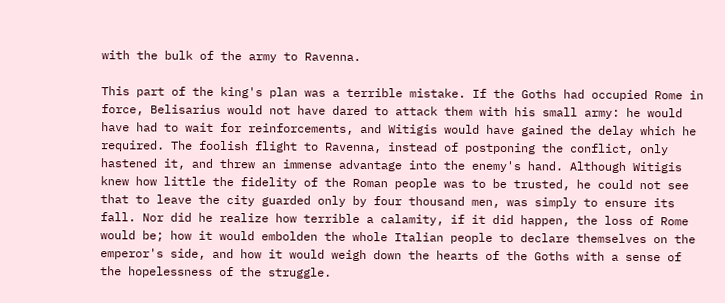with the bulk of the army to Ravenna.

This part of the king's plan was a terrible mistake. If the Goths had occupied Rome in force, Belisarius would not have dared to attack them with his small army: he would have had to wait for reinforcements, and Witigis would have gained the delay which he required. The foolish flight to Ravenna, instead of postponing the conflict, only hastened it, and threw an immense advantage into the enemy's hand. Although Witigis knew how little the fidelity of the Roman people was to be trusted, he could not see that to leave the city guarded only by four thousand men, was simply to ensure its fall. Nor did he realize how terrible a calamity, if it did happen, the loss of Rome would be; how it would embolden the whole Italian people to declare themselves on the emperor's side, and how it would weigh down the hearts of the Goths with a sense of the hopelessness of the struggle.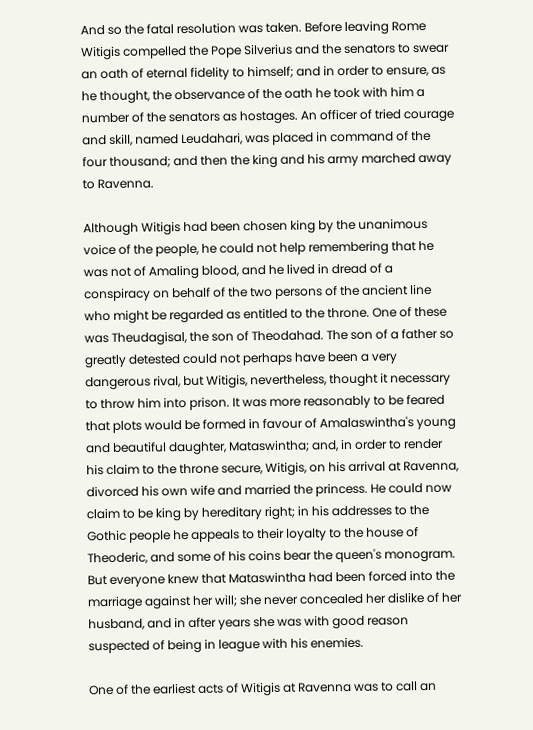And so the fatal resolution was taken. Before leaving Rome Witigis compelled the Pope Silverius and the senators to swear an oath of eternal fidelity to himself; and in order to ensure, as he thought, the observance of the oath he took with him a number of the senators as hostages. An officer of tried courage and skill, named Leudahari, was placed in command of the four thousand; and then the king and his army marched away to Ravenna.

Although Witigis had been chosen king by the unanimous voice of the people, he could not help remembering that he was not of Amaling blood, and he lived in dread of a conspiracy on behalf of the two persons of the ancient line who might be regarded as entitled to the throne. One of these was Theudagisal, the son of Theodahad. The son of a father so greatly detested could not perhaps have been a very dangerous rival, but Witigis, nevertheless, thought it necessary to throw him into prison. It was more reasonably to be feared that plots would be formed in favour of Amalaswintha's young and beautiful daughter, Mataswintha; and, in order to render his claim to the throne secure, Witigis, on his arrival at Ravenna, divorced his own wife and married the princess. He could now claim to be king by hereditary right; in his addresses to the Gothic people he appeals to their loyalty to the house of Theoderic, and some of his coins bear the queen's monogram. But everyone knew that Mataswintha had been forced into the marriage against her will; she never concealed her dislike of her husband, and in after years she was with good reason suspected of being in league with his enemies.

One of the earliest acts of Witigis at Ravenna was to call an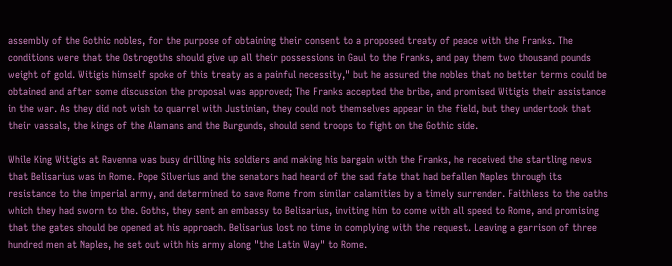assembly of the Gothic nobles, for the purpose of obtaining their consent to a proposed treaty of peace with the Franks. The conditions were that the Ostrogoths should give up all their possessions in Gaul to the Franks, and pay them two thousand pounds weight of gold. Witigis himself spoke of this treaty as a painful necessity," but he assured the nobles that no better terms could be obtained and after some discussion the proposal was approved; The Franks accepted the bribe, and promised Witigis their assistance in the war. As they did not wish to quarrel with Justinian, they could not themselves appear in the field, but they undertook that their vassals, the kings of the Alamans and the Burgunds, should send troops to fight on the Gothic side.

While King Witigis at Ravenna was busy drilling his soldiers and making his bargain with the Franks, he received the startling news that Belisarius was in Rome. Pope Silverius and the senators had heard of the sad fate that had befallen Naples through its resistance to the imperial army, and determined to save Rome from similar calamities by a timely surrender. Faithless to the oaths which they had sworn to the. Goths, they sent an embassy to Belisarius, inviting him to come with all speed to Rome, and promising that the gates should be opened at his approach. Belisarius lost no time in complying with the request. Leaving a garrison of three hundred men at Naples, he set out with his army along "the Latin Way" to Rome.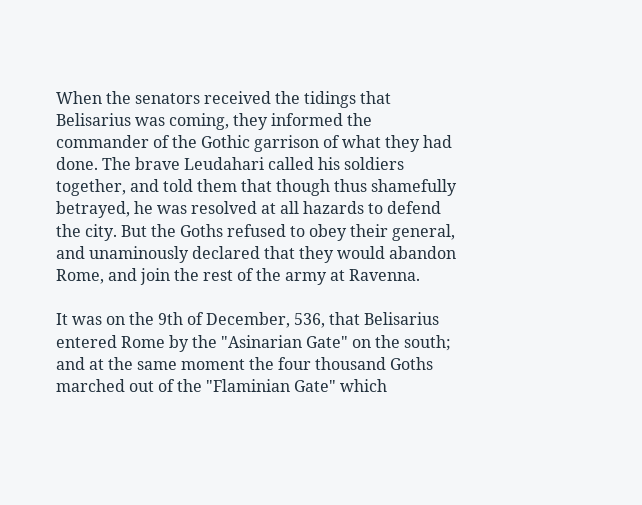When the senators received the tidings that Belisarius was coming, they informed the commander of the Gothic garrison of what they had done. The brave Leudahari called his soldiers together, and told them that though thus shamefully betrayed, he was resolved at all hazards to defend the city. But the Goths refused to obey their general, and unaminously declared that they would abandon Rome, and join the rest of the army at Ravenna.

It was on the 9th of December, 536, that Belisarius entered Rome by the "Asinarian Gate" on the south; and at the same moment the four thousand Goths marched out of the "Flaminian Gate" which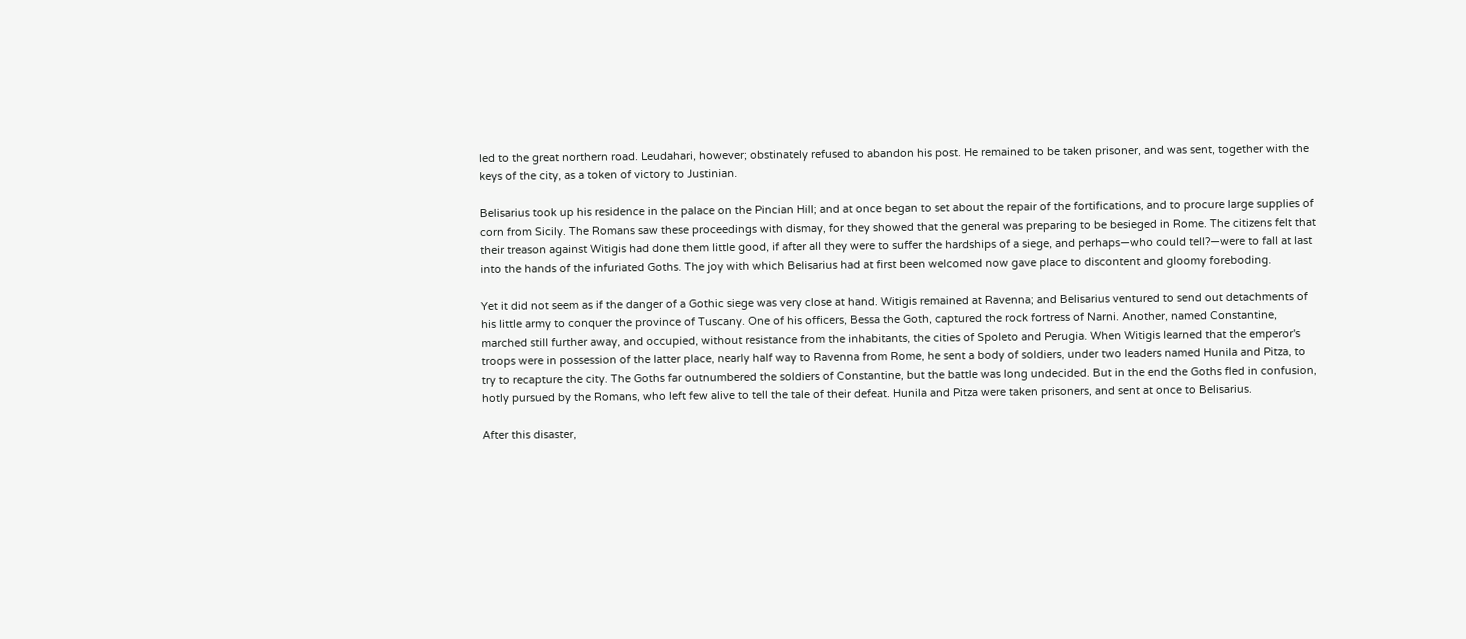led to the great northern road. Leudahari, however; obstinately refused to abandon his post. He remained to be taken prisoner, and was sent, together with the keys of the city, as a token of victory to Justinian.

Belisarius took up his residence in the palace on the Pincian Hill; and at once began to set about the repair of the fortifications, and to procure large supplies of corn from Sicily. The Romans saw these proceedings with dismay, for they showed that the general was preparing to be besieged in Rome. The citizens felt that their treason against Witigis had done them little good, if after all they were to suffer the hardships of a siege, and perhaps—who could tell?—were to fall at last into the hands of the infuriated Goths. The joy with which Belisarius had at first been welcomed now gave place to discontent and gloomy foreboding.

Yet it did not seem as if the danger of a Gothic siege was very close at hand. Witigis remained at Ravenna; and Belisarius ventured to send out detachments of his little army to conquer the province of Tuscany. One of his officers, Bessa the Goth, captured the rock fortress of Narni. Another, named Constantine, marched still further away, and occupied, without resistance from the inhabitants, the cities of Spoleto and Perugia. When Witigis learned that the emperor's troops were in possession of the latter place, nearly half way to Ravenna from Rome, he sent a body of soldiers, under two leaders named Hunila and Pitza, to try to recapture the city. The Goths far outnumbered the soldiers of Constantine, but the battle was long undecided. But in the end the Goths fled in confusion, hotly pursued by the Romans, who left few alive to tell the tale of their defeat. Hunila and Pitza were taken prisoners, and sent at once to Belisarius.

After this disaster,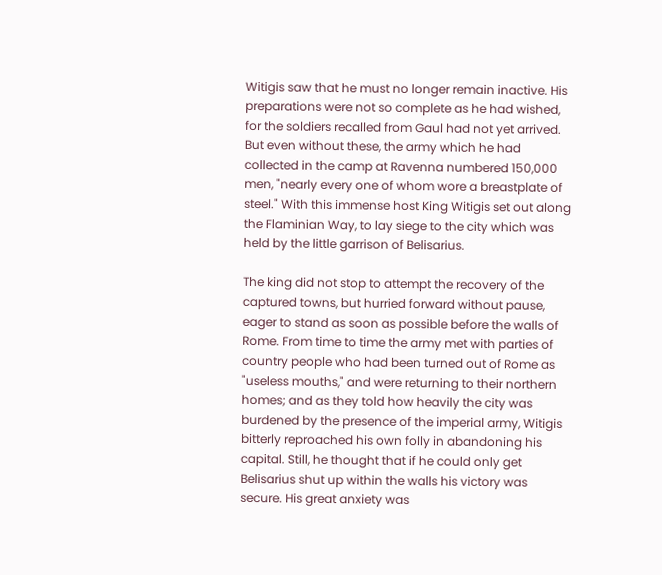Witigis saw that he must no longer remain inactive. His preparations were not so complete as he had wished, for the soldiers recalled from Gaul had not yet arrived. But even without these, the army which he had collected in the camp at Ravenna numbered 150,000 men, "nearly every one of whom wore a breastplate of steel." With this immense host King Witigis set out along the Flaminian Way, to lay siege to the city which was held by the little garrison of Belisarius.

The king did not stop to attempt the recovery of the captured towns, but hurried forward without pause, eager to stand as soon as possible before the walls of Rome. From time to time the army met with parties of country people who had been turned out of Rome as "useless mouths," and were returning to their northern homes; and as they told how heavily the city was burdened by the presence of the imperial army, Witigis bitterly reproached his own folly in abandoning his capital. Still, he thought that if he could only get Belisarius shut up within the walls his victory was secure. His great anxiety was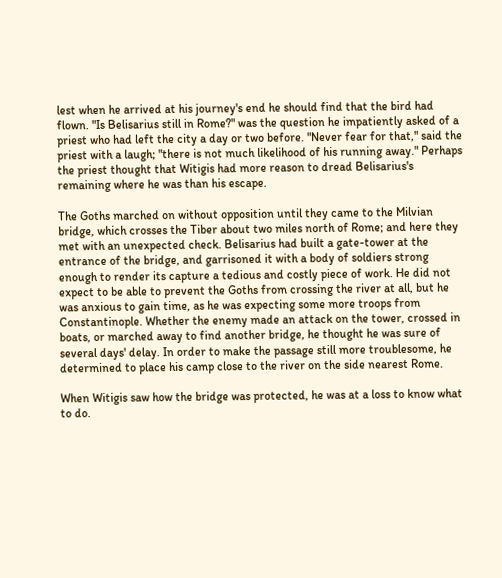lest when he arrived at his journey's end he should find that the bird had flown. "Is Belisarius still in Rome?" was the question he impatiently asked of a priest who had left the city a day or two before. "Never fear for that," said the priest with a laugh; "there is not much likelihood of his running away." Perhaps the priest thought that Witigis had more reason to dread Belisarius's remaining where he was than his escape.

The Goths marched on without opposition until they came to the Milvian bridge, which crosses the Tiber about two miles north of Rome; and here they met with an unexpected check. Belisarius had built a gate-tower at the entrance of the bridge, and garrisoned it with a body of soldiers strong enough to render its capture a tedious and costly piece of work. He did not expect to be able to prevent the Goths from crossing the river at all, but he was anxious to gain time, as he was expecting some more troops from Constantinople. Whether the enemy made an attack on the tower, crossed in boats, or marched away to find another bridge, he thought he was sure of several days' delay. In order to make the passage still more troublesome, he determined to place his camp close to the river on the side nearest Rome.

When Witigis saw how the bridge was protected, he was at a loss to know what to do.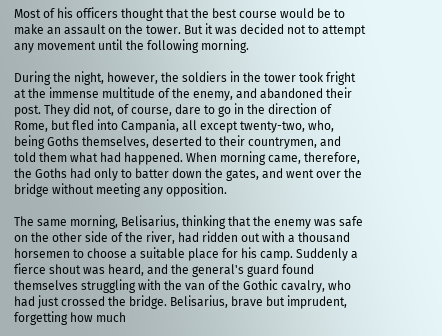Most of his officers thought that the best course would be to make an assault on the tower. But it was decided not to attempt any movement until the following morning.

During the night, however, the soldiers in the tower took fright at the immense multitude of the enemy, and abandoned their post. They did not, of course, dare to go in the direction of Rome, but fled into Campania, all except twenty-two, who, being Goths themselves, deserted to their countrymen, and told them what had happened. When morning came, therefore, the Goths had only to batter down the gates, and went over the bridge without meeting any opposition.

The same morning, Belisarius, thinking that the enemy was safe on the other side of the river, had ridden out with a thousand horsemen to choose a suitable place for his camp. Suddenly a fierce shout was heard, and the general's guard found themselves struggling with the van of the Gothic cavalry, who had just crossed the bridge. Belisarius, brave but imprudent, forgetting how much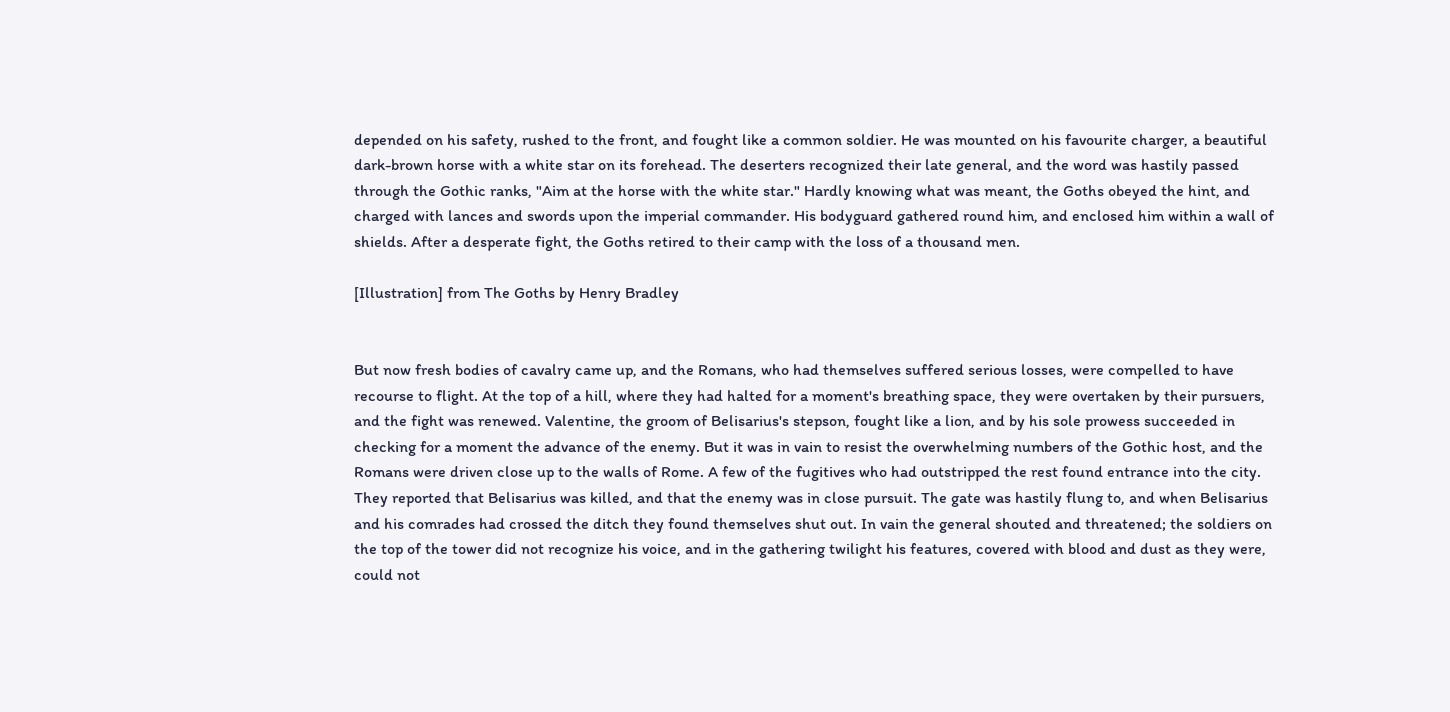depended on his safety, rushed to the front, and fought like a common soldier. He was mounted on his favourite charger, a beautiful dark-brown horse with a white star on its forehead. The deserters recognized their late general, and the word was hastily passed through the Gothic ranks, "Aim at the horse with the white star." Hardly knowing what was meant, the Goths obeyed the hint, and charged with lances and swords upon the imperial commander. His bodyguard gathered round him, and enclosed him within a wall of shields. After a desperate fight, the Goths retired to their camp with the loss of a thousand men.

[Illustration] from The Goths by Henry Bradley


But now fresh bodies of cavalry came up, and the Romans, who had themselves suffered serious losses, were compelled to have recourse to flight. At the top of a hill, where they had halted for a moment's breathing space, they were overtaken by their pursuers, and the fight was renewed. Valentine, the groom of Belisarius's stepson, fought like a lion, and by his sole prowess succeeded in checking for a moment the advance of the enemy. But it was in vain to resist the overwhelming numbers of the Gothic host, and the Romans were driven close up to the walls of Rome. A few of the fugitives who had outstripped the rest found entrance into the city. They reported that Belisarius was killed, and that the enemy was in close pursuit. The gate was hastily flung to, and when Belisarius and his comrades had crossed the ditch they found themselves shut out. In vain the general shouted and threatened; the soldiers on the top of the tower did not recognize his voice, and in the gathering twilight his features, covered with blood and dust as they were, could not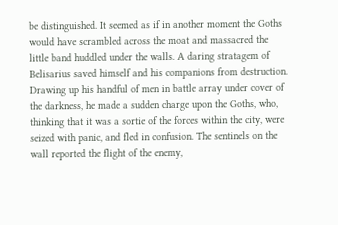be distinguished. It seemed as if in another moment the Goths would have scrambled across the moat and massacred the little band huddled under the walls. A daring stratagem of Belisarius saved himself and his companions from destruction. Drawing up his handful of men in battle array under cover of the darkness, he made a sudden charge upon the Goths, who, thinking that it was a sortie of the forces within the city, were seized with panic, and fled in confusion. The sentinels on the wall reported the flight of the enemy,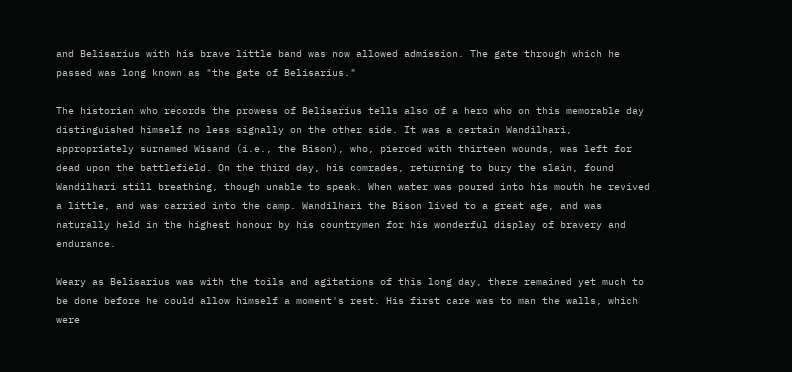and Belisarius with his brave little band was now allowed admission. The gate through which he passed was long known as "the gate of Belisarius."

The historian who records the prowess of Belisarius tells also of a hero who on this memorable day distinguished himself no less signally on the other side. It was a certain Wandilhari, appropriately surnamed Wisand (i.e., the Bison), who, pierced with thirteen wounds, was left for dead upon the battlefield. On the third day, his comrades, returning to bury the slain, found Wandilhari still breathing, though unable to speak. When water was poured into his mouth he revived a little, and was carried into the camp. Wandilhari the Bison lived to a great age, and was naturally held in the highest honour by his countrymen for his wonderful display of bravery and endurance.

Weary as Belisarius was with the toils and agitations of this long day, there remained yet much to be done before he could allow himself a moment's rest. His first care was to man the walls, which were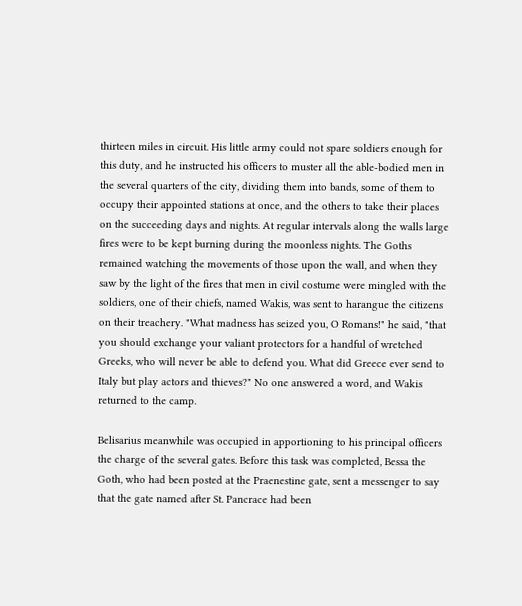thirteen miles in circuit. His little army could not spare soldiers enough for this duty, and he instructed his officers to muster all the able-bodied men in the several quarters of the city, dividing them into bands, some of them to occupy their appointed stations at once, and the others to take their places on the succeeding days and nights. At regular intervals along the walls large fires were to be kept burning during the moonless nights. The Goths remained watching the movements of those upon the wall, and when they saw by the light of the fires that men in civil costume were mingled with the soldiers, one of their chiefs, named Wakis, was sent to harangue the citizens on their treachery. "What madness has seized you, O Romans!" he said, "that you should exchange your valiant protectors for a handful of wretched Greeks, who will never be able to defend you. What did Greece ever send to Italy but play actors and thieves?" No one answered a word, and Wakis returned to the camp.

Belisarius meanwhile was occupied in apportioning to his principal officers the charge of the several gates. Before this task was completed, Bessa the Goth, who had been posted at the Praenestine gate, sent a messenger to say that the gate named after St. Pancrace had been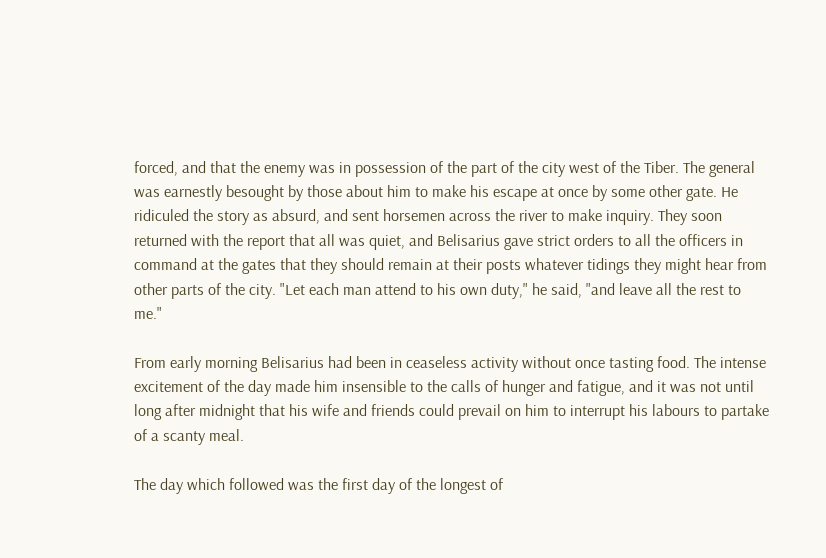forced, and that the enemy was in possession of the part of the city west of the Tiber. The general was earnestly besought by those about him to make his escape at once by some other gate. He ridiculed the story as absurd, and sent horsemen across the river to make inquiry. They soon returned with the report that all was quiet, and Belisarius gave strict orders to all the officers in command at the gates that they should remain at their posts whatever tidings they might hear from other parts of the city. "Let each man attend to his own duty," he said, "and leave all the rest to me."

From early morning Belisarius had been in ceaseless activity without once tasting food. The intense excitement of the day made him insensible to the calls of hunger and fatigue, and it was not until long after midnight that his wife and friends could prevail on him to interrupt his labours to partake of a scanty meal.

The day which followed was the first day of the longest of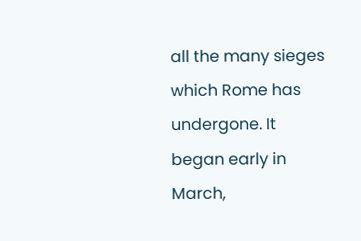all the many sieges which Rome has undergone. It began early in March,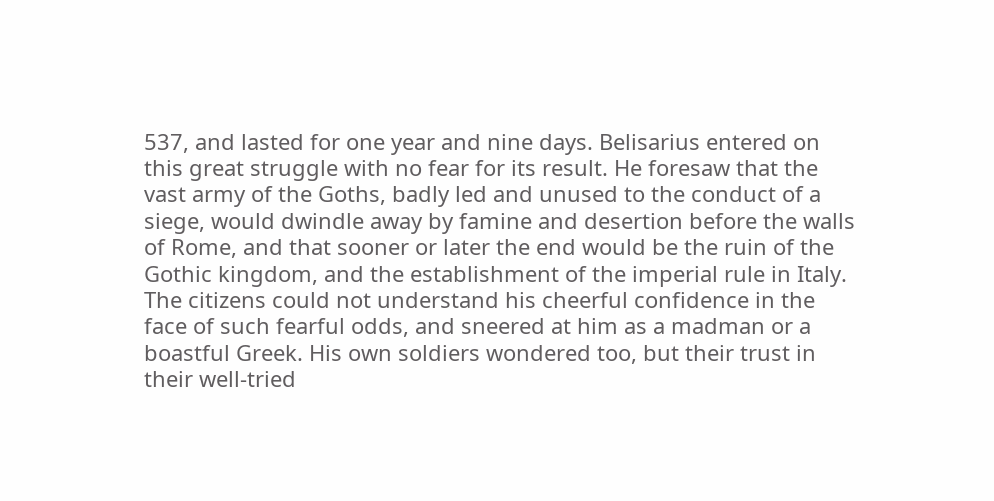537, and lasted for one year and nine days. Belisarius entered on this great struggle with no fear for its result. He foresaw that the vast army of the Goths, badly led and unused to the conduct of a siege, would dwindle away by famine and desertion before the walls of Rome, and that sooner or later the end would be the ruin of the Gothic kingdom, and the establishment of the imperial rule in Italy. The citizens could not understand his cheerful confidence in the face of such fearful odds, and sneered at him as a madman or a boastful Greek. His own soldiers wondered too, but their trust in their well-tried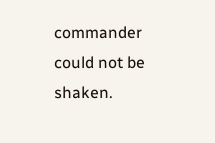commander could not be shaken.